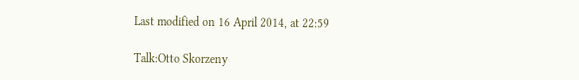Last modified on 16 April 2014, at 22:59

Talk:Otto Skorzeny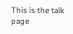This is the talk page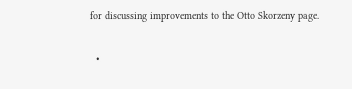for discussing improvements to the Otto Skorzeny page.


  •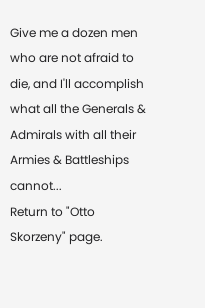Give me a dozen men who are not afraid to die, and I'll accomplish what all the Generals & Admirals with all their Armies & Battleships cannot...
Return to "Otto Skorzeny" page.